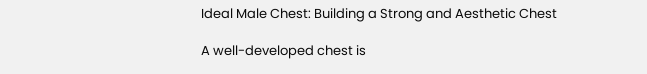Ideal Male Chest: Building a Strong and Aesthetic Chest

A well-developed chest is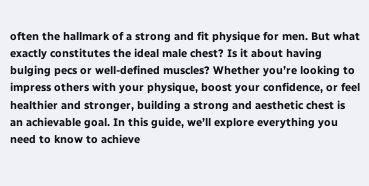often the hallmark of a strong and fit physique for men. But what exactly constitutes the ideal male chest? Is it about having bulging pecs or well-defined muscles? Whether you’re looking to impress others with your physique, boost your confidence, or feel healthier and stronger, building a strong and aesthetic chest is an achievable goal. In this guide, we’ll explore everything you need to know to achieve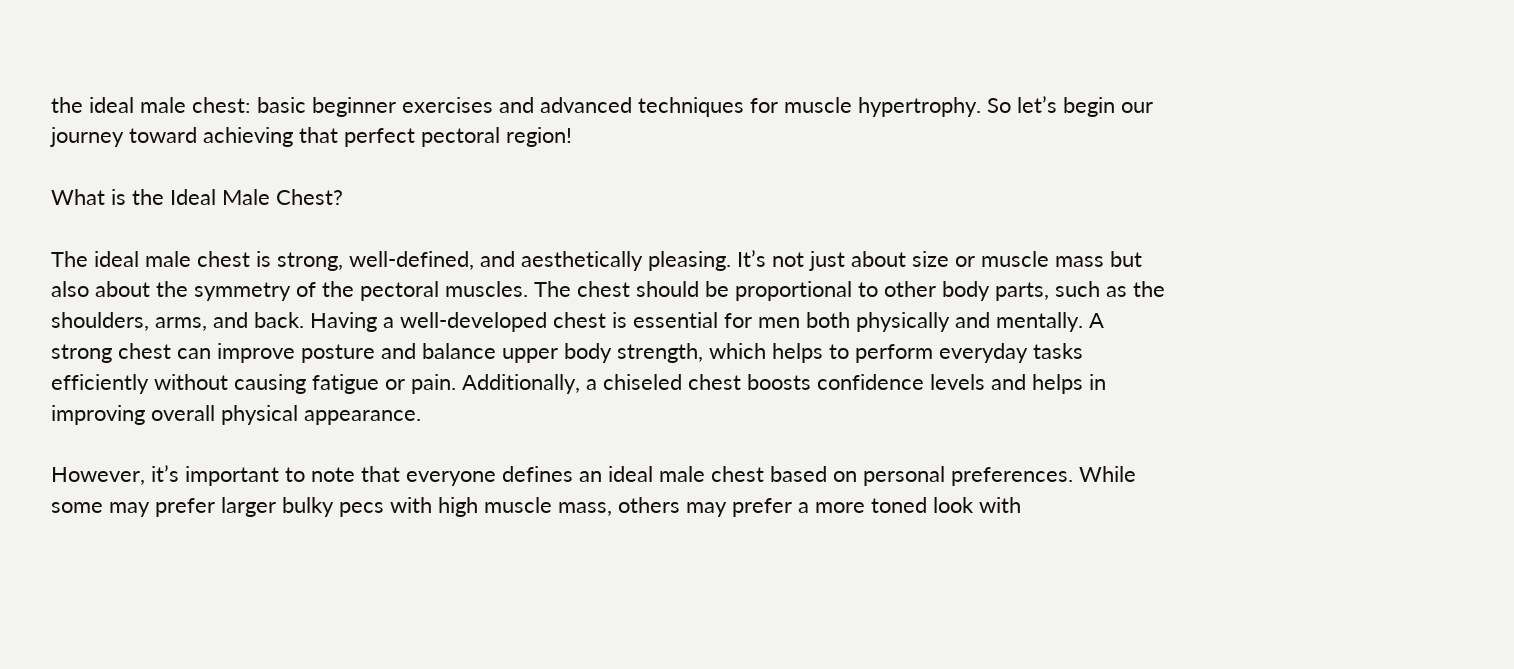the ideal male chest: basic beginner exercises and advanced techniques for muscle hypertrophy. So let’s begin our journey toward achieving that perfect pectoral region!

What is the Ideal Male Chest?

The ideal male chest is strong, well-defined, and aesthetically pleasing. It’s not just about size or muscle mass but also about the symmetry of the pectoral muscles. The chest should be proportional to other body parts, such as the shoulders, arms, and back. Having a well-developed chest is essential for men both physically and mentally. A strong chest can improve posture and balance upper body strength, which helps to perform everyday tasks efficiently without causing fatigue or pain. Additionally, a chiseled chest boosts confidence levels and helps in improving overall physical appearance.

However, it’s important to note that everyone defines an ideal male chest based on personal preferences. While some may prefer larger bulky pecs with high muscle mass, others may prefer a more toned look with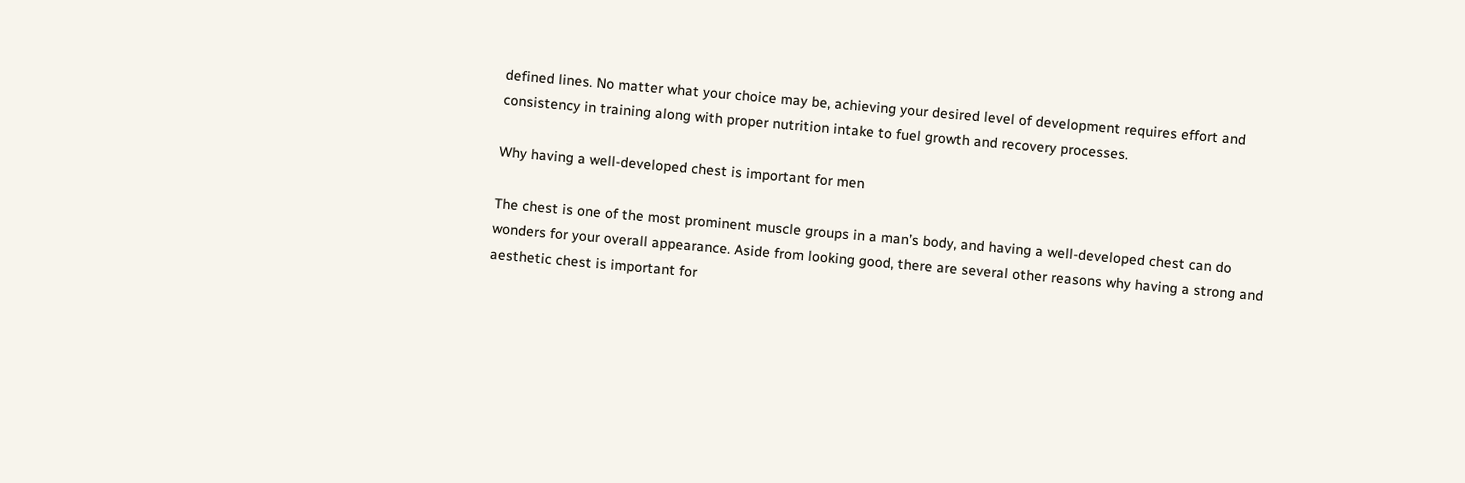defined lines. No matter what your choice may be, achieving your desired level of development requires effort and consistency in training along with proper nutrition intake to fuel growth and recovery processes.

Why having a well-developed chest is important for men

The chest is one of the most prominent muscle groups in a man’s body, and having a well-developed chest can do wonders for your overall appearance. Aside from looking good, there are several other reasons why having a strong and aesthetic chest is important for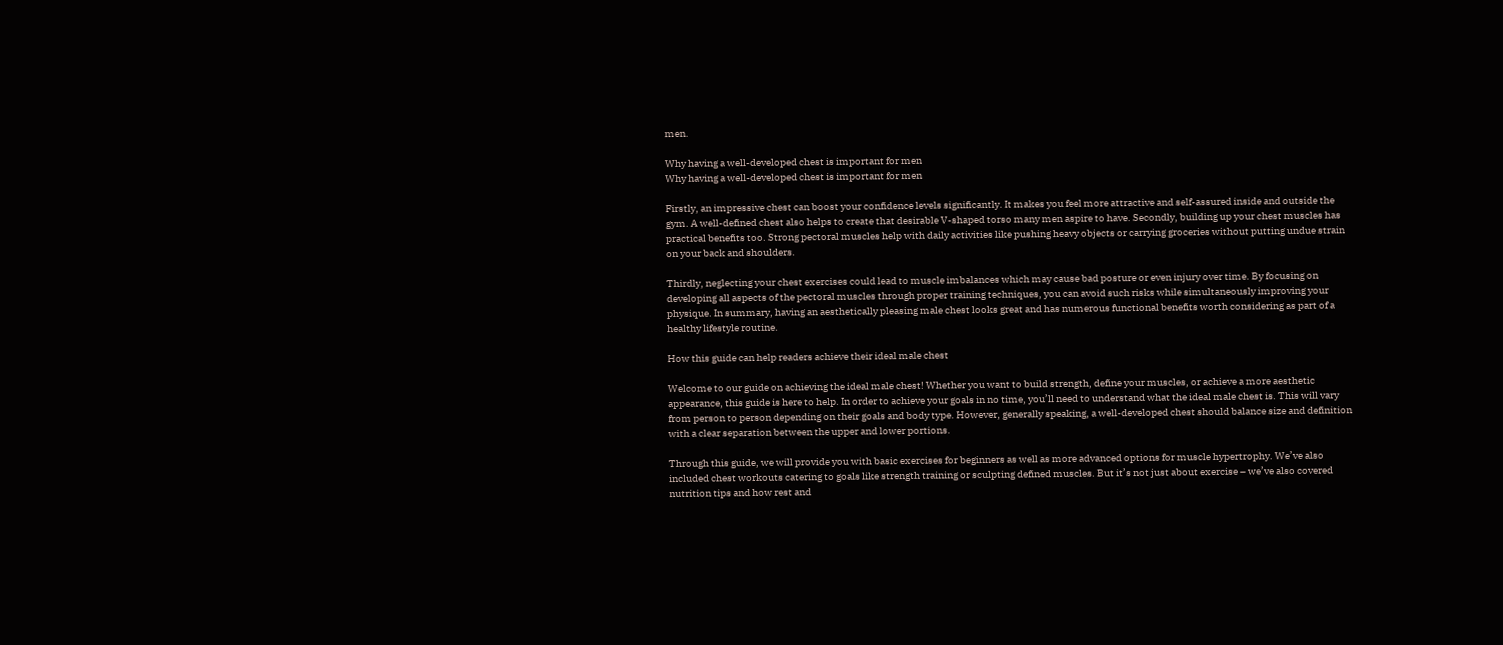men.

Why having a well-developed chest is important for men
Why having a well-developed chest is important for men

Firstly, an impressive chest can boost your confidence levels significantly. It makes you feel more attractive and self-assured inside and outside the gym. A well-defined chest also helps to create that desirable V-shaped torso many men aspire to have. Secondly, building up your chest muscles has practical benefits too. Strong pectoral muscles help with daily activities like pushing heavy objects or carrying groceries without putting undue strain on your back and shoulders.

Thirdly, neglecting your chest exercises could lead to muscle imbalances which may cause bad posture or even injury over time. By focusing on developing all aspects of the pectoral muscles through proper training techniques, you can avoid such risks while simultaneously improving your physique. In summary, having an aesthetically pleasing male chest looks great and has numerous functional benefits worth considering as part of a healthy lifestyle routine.

How this guide can help readers achieve their ideal male chest

Welcome to our guide on achieving the ideal male chest! Whether you want to build strength, define your muscles, or achieve a more aesthetic appearance, this guide is here to help. In order to achieve your goals in no time, you’ll need to understand what the ideal male chest is. This will vary from person to person depending on their goals and body type. However, generally speaking, a well-developed chest should balance size and definition with a clear separation between the upper and lower portions.

Through this guide, we will provide you with basic exercises for beginners as well as more advanced options for muscle hypertrophy. We’ve also included chest workouts catering to goals like strength training or sculpting defined muscles. But it’s not just about exercise – we’ve also covered nutrition tips and how rest and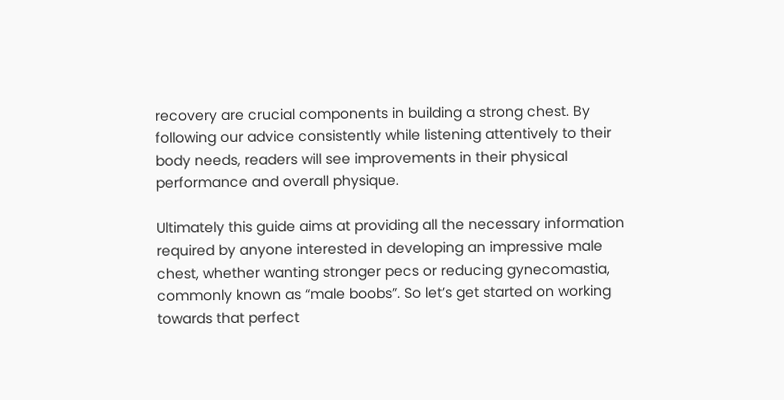recovery are crucial components in building a strong chest. By following our advice consistently while listening attentively to their body needs, readers will see improvements in their physical performance and overall physique.

Ultimately this guide aims at providing all the necessary information required by anyone interested in developing an impressive male chest, whether wanting stronger pecs or reducing gynecomastia, commonly known as “male boobs”. So let’s get started on working towards that perfect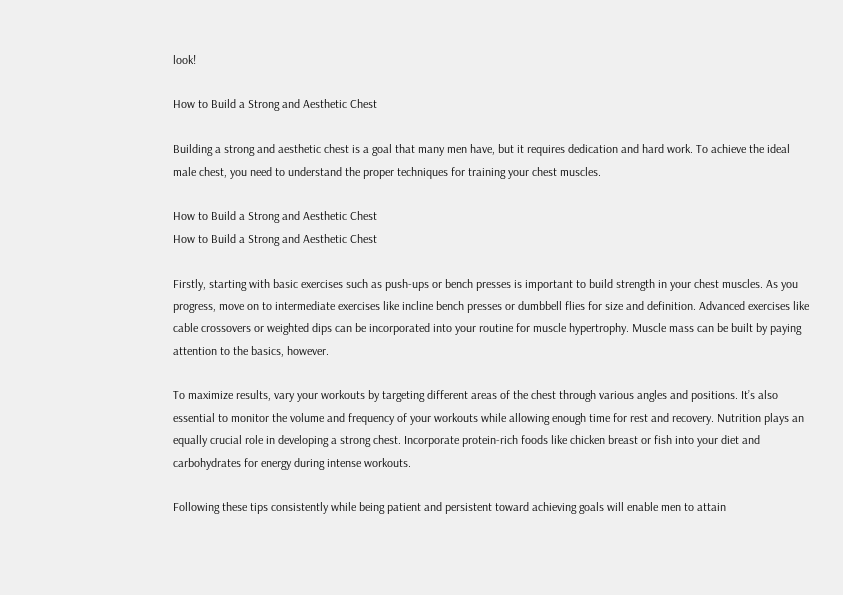look!

How to Build a Strong and Aesthetic Chest

Building a strong and aesthetic chest is a goal that many men have, but it requires dedication and hard work. To achieve the ideal male chest, you need to understand the proper techniques for training your chest muscles.

How to Build a Strong and Aesthetic Chest
How to Build a Strong and Aesthetic Chest

Firstly, starting with basic exercises such as push-ups or bench presses is important to build strength in your chest muscles. As you progress, move on to intermediate exercises like incline bench presses or dumbbell flies for size and definition. Advanced exercises like cable crossovers or weighted dips can be incorporated into your routine for muscle hypertrophy. Muscle mass can be built by paying attention to the basics, however.

To maximize results, vary your workouts by targeting different areas of the chest through various angles and positions. It’s also essential to monitor the volume and frequency of your workouts while allowing enough time for rest and recovery. Nutrition plays an equally crucial role in developing a strong chest. Incorporate protein-rich foods like chicken breast or fish into your diet and carbohydrates for energy during intense workouts.

Following these tips consistently while being patient and persistent toward achieving goals will enable men to attain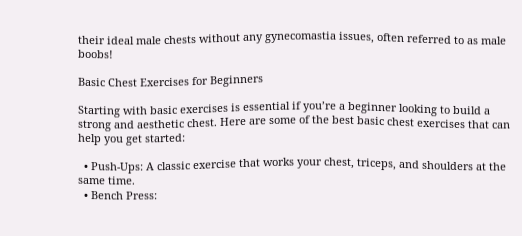their ideal male chests without any gynecomastia issues, often referred to as male boobs!

Basic Chest Exercises for Beginners

Starting with basic exercises is essential if you’re a beginner looking to build a strong and aesthetic chest. Here are some of the best basic chest exercises that can help you get started:

  • Push-Ups: A classic exercise that works your chest, triceps, and shoulders at the same time.
  • Bench Press: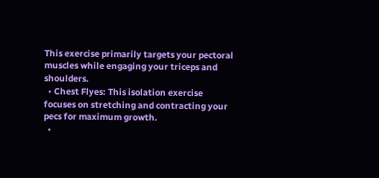This exercise primarily targets your pectoral muscles while engaging your triceps and shoulders.
  • Chest Flyes: This isolation exercise focuses on stretching and contracting your pecs for maximum growth.
  •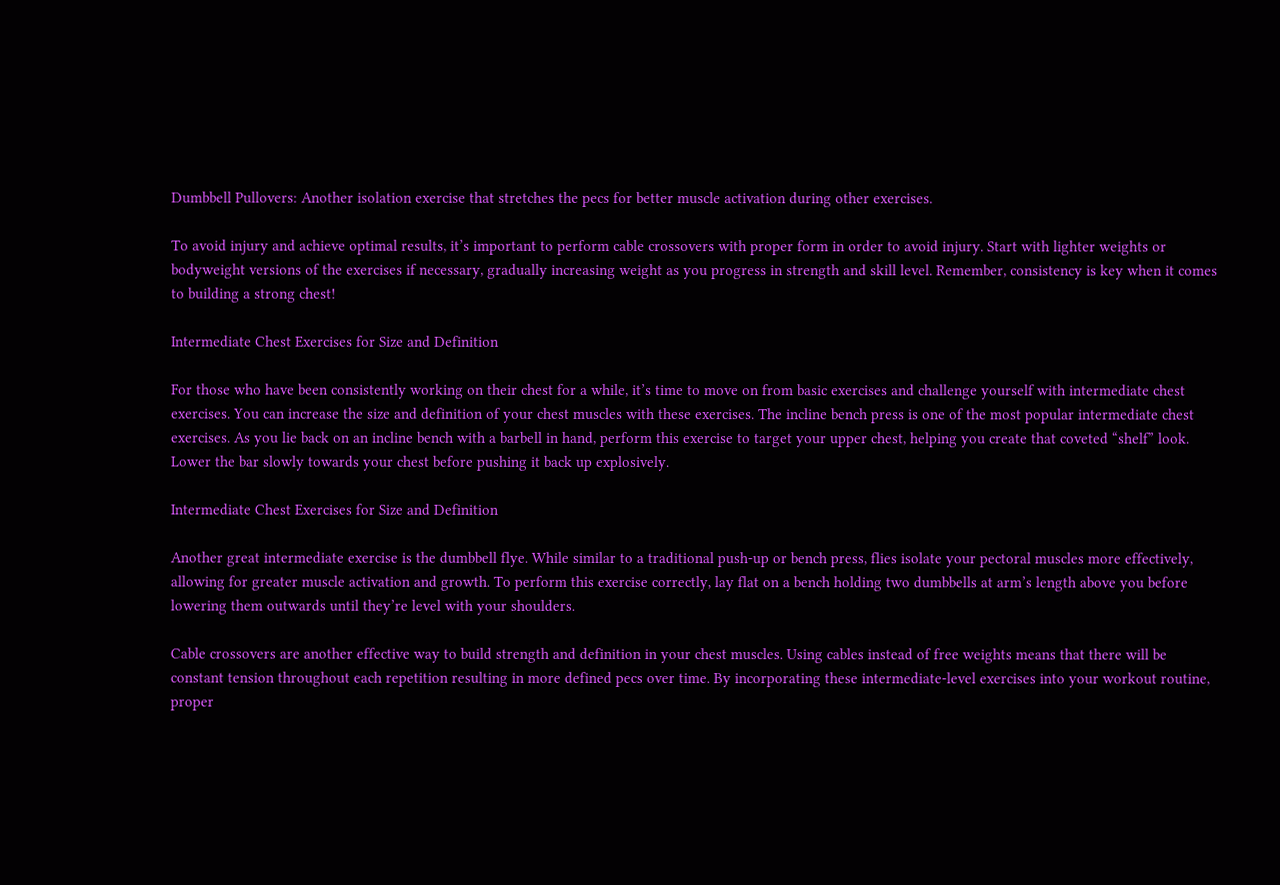Dumbbell Pullovers: Another isolation exercise that stretches the pecs for better muscle activation during other exercises.

To avoid injury and achieve optimal results, it’s important to perform cable crossovers with proper form in order to avoid injury. Start with lighter weights or bodyweight versions of the exercises if necessary, gradually increasing weight as you progress in strength and skill level. Remember, consistency is key when it comes to building a strong chest!

Intermediate Chest Exercises for Size and Definition

For those who have been consistently working on their chest for a while, it’s time to move on from basic exercises and challenge yourself with intermediate chest exercises. You can increase the size and definition of your chest muscles with these exercises. The incline bench press is one of the most popular intermediate chest exercises. As you lie back on an incline bench with a barbell in hand, perform this exercise to target your upper chest, helping you create that coveted “shelf” look. Lower the bar slowly towards your chest before pushing it back up explosively.

Intermediate Chest Exercises for Size and Definition

Another great intermediate exercise is the dumbbell flye. While similar to a traditional push-up or bench press, flies isolate your pectoral muscles more effectively, allowing for greater muscle activation and growth. To perform this exercise correctly, lay flat on a bench holding two dumbbells at arm’s length above you before lowering them outwards until they’re level with your shoulders.

Cable crossovers are another effective way to build strength and definition in your chest muscles. Using cables instead of free weights means that there will be constant tension throughout each repetition resulting in more defined pecs over time. By incorporating these intermediate-level exercises into your workout routine, proper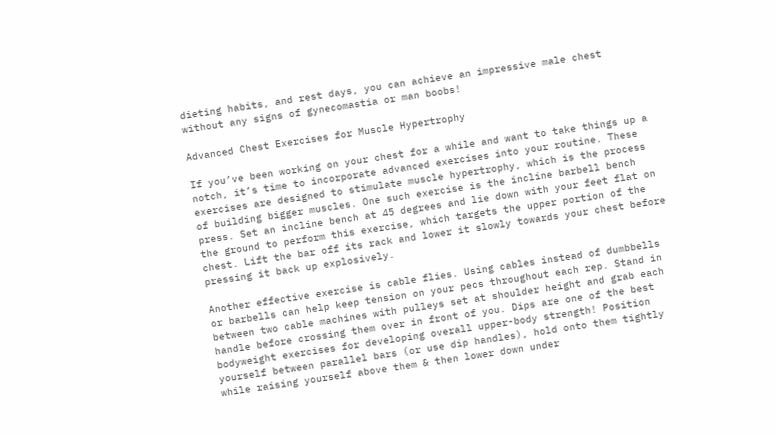dieting habits, and rest days, you can achieve an impressive male chest without any signs of gynecomastia or man boobs!

Advanced Chest Exercises for Muscle Hypertrophy

If you’ve been working on your chest for a while and want to take things up a notch, it’s time to incorporate advanced exercises into your routine. These exercises are designed to stimulate muscle hypertrophy, which is the process of building bigger muscles. One such exercise is the incline barbell bench press. Set an incline bench at 45 degrees and lie down with your feet flat on the ground to perform this exercise, which targets the upper portion of the chest. Lift the bar off its rack and lower it slowly towards your chest before pressing it back up explosively.

Another effective exercise is cable flies. Using cables instead of dumbbells or barbells can help keep tension on your pecs throughout each rep. Stand in between two cable machines with pulleys set at shoulder height and grab each handle before crossing them over in front of you. Dips are one of the best bodyweight exercises for developing overall upper-body strength! Position yourself between parallel bars (or use dip handles), hold onto them tightly while raising yourself above them & then lower down under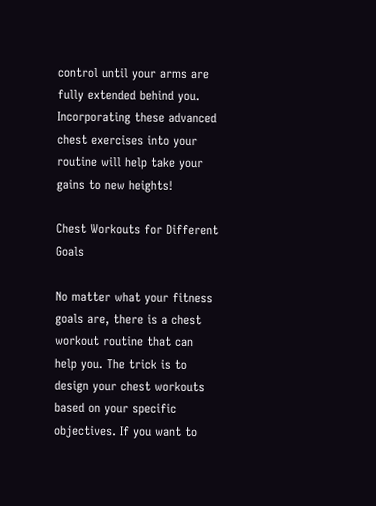control until your arms are fully extended behind you. Incorporating these advanced chest exercises into your routine will help take your gains to new heights!

Chest Workouts for Different Goals

No matter what your fitness goals are, there is a chest workout routine that can help you. The trick is to design your chest workouts based on your specific objectives. If you want to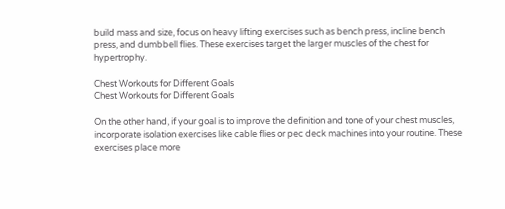build mass and size, focus on heavy lifting exercises such as bench press, incline bench press, and dumbbell flies. These exercises target the larger muscles of the chest for hypertrophy.

Chest Workouts for Different Goals
Chest Workouts for Different Goals

On the other hand, if your goal is to improve the definition and tone of your chest muscles, incorporate isolation exercises like cable flies or pec deck machines into your routine. These exercises place more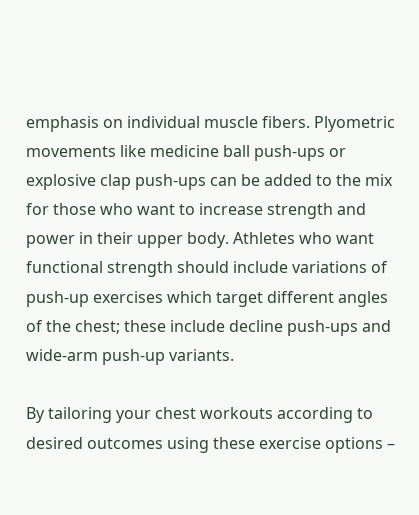emphasis on individual muscle fibers. Plyometric movements like medicine ball push-ups or explosive clap push-ups can be added to the mix for those who want to increase strength and power in their upper body. Athletes who want functional strength should include variations of push-up exercises which target different angles of the chest; these include decline push-ups and wide-arm push-up variants.

By tailoring your chest workouts according to desired outcomes using these exercise options –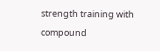strength training with compound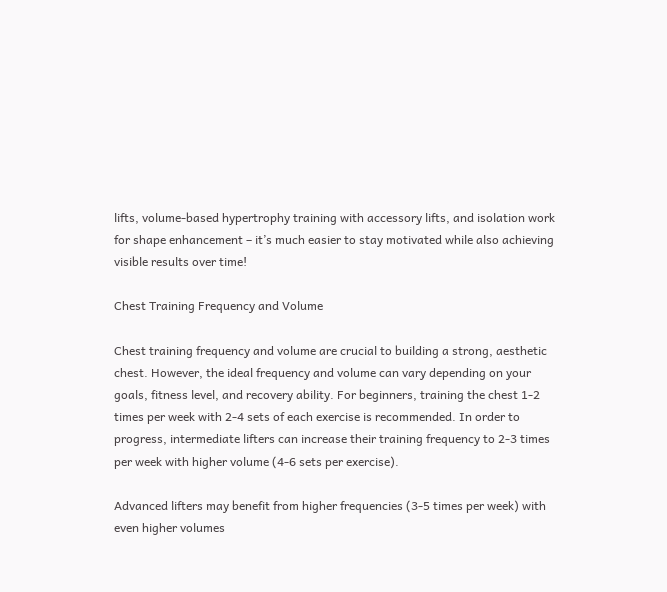lifts, volume-based hypertrophy training with accessory lifts, and isolation work for shape enhancement – it’s much easier to stay motivated while also achieving visible results over time!

Chest Training Frequency and Volume

Chest training frequency and volume are crucial to building a strong, aesthetic chest. However, the ideal frequency and volume can vary depending on your goals, fitness level, and recovery ability. For beginners, training the chest 1-2 times per week with 2-4 sets of each exercise is recommended. In order to progress, intermediate lifters can increase their training frequency to 2-3 times per week with higher volume (4-6 sets per exercise).

Advanced lifters may benefit from higher frequencies (3-5 times per week) with even higher volumes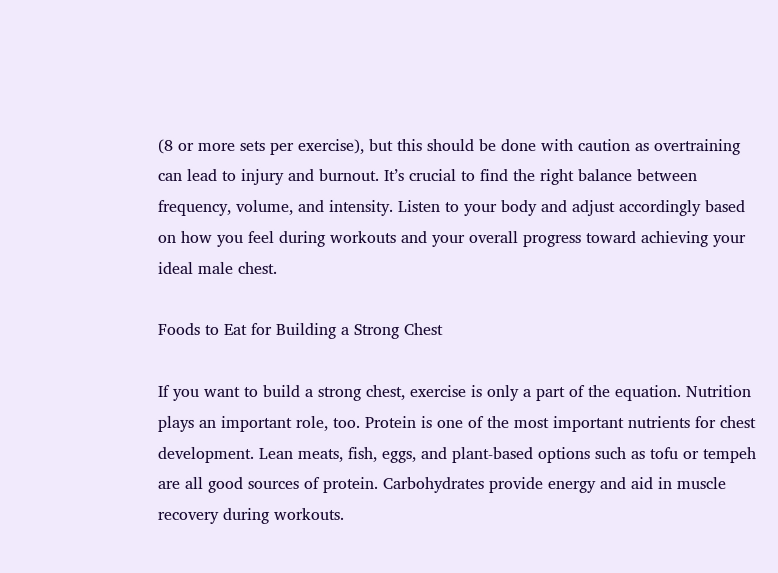(8 or more sets per exercise), but this should be done with caution as overtraining can lead to injury and burnout. It’s crucial to find the right balance between frequency, volume, and intensity. Listen to your body and adjust accordingly based on how you feel during workouts and your overall progress toward achieving your ideal male chest.

Foods to Eat for Building a Strong Chest

If you want to build a strong chest, exercise is only a part of the equation. Nutrition plays an important role, too. Protein is one of the most important nutrients for chest development. Lean meats, fish, eggs, and plant-based options such as tofu or tempeh are all good sources of protein. Carbohydrates provide energy and aid in muscle recovery during workouts.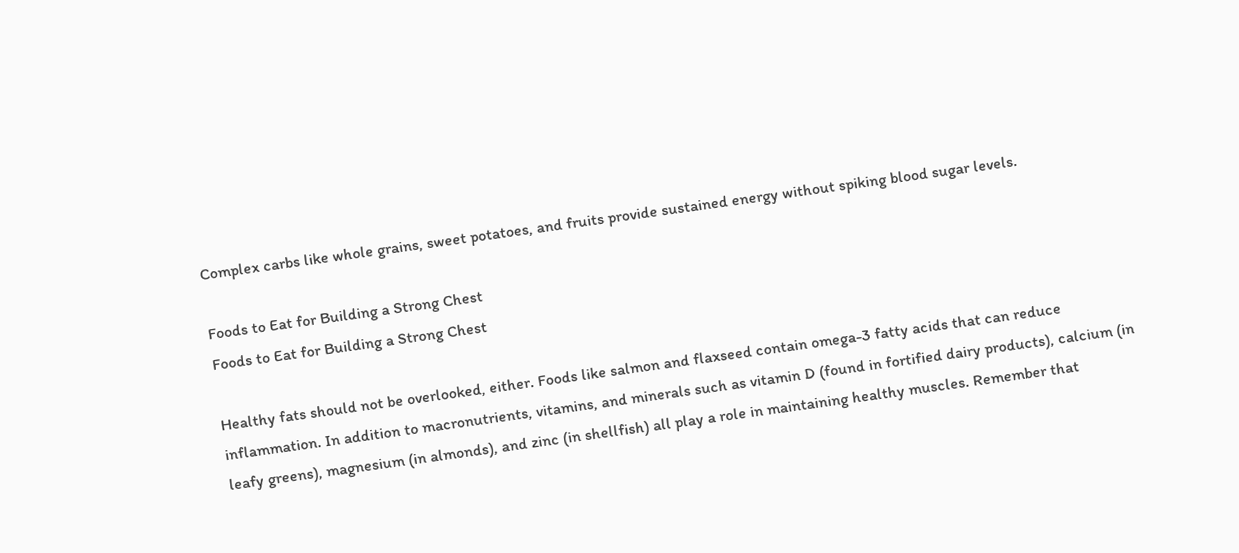Complex carbs like whole grains, sweet potatoes, and fruits provide sustained energy without spiking blood sugar levels.

Foods to Eat for Building a Strong Chest
Foods to Eat for Building a Strong Chest

Healthy fats should not be overlooked, either. Foods like salmon and flaxseed contain omega-3 fatty acids that can reduce inflammation. In addition to macronutrients, vitamins, and minerals such as vitamin D (found in fortified dairy products), calcium (in leafy greens), magnesium (in almonds), and zinc (in shellfish) all play a role in maintaining healthy muscles. Remember that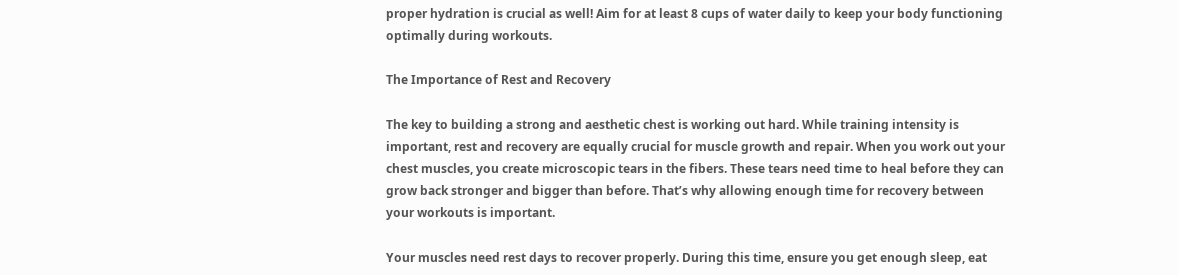proper hydration is crucial as well! Aim for at least 8 cups of water daily to keep your body functioning optimally during workouts.

The Importance of Rest and Recovery

The key to building a strong and aesthetic chest is working out hard. While training intensity is important, rest and recovery are equally crucial for muscle growth and repair. When you work out your chest muscles, you create microscopic tears in the fibers. These tears need time to heal before they can grow back stronger and bigger than before. That’s why allowing enough time for recovery between your workouts is important.

Your muscles need rest days to recover properly. During this time, ensure you get enough sleep, eat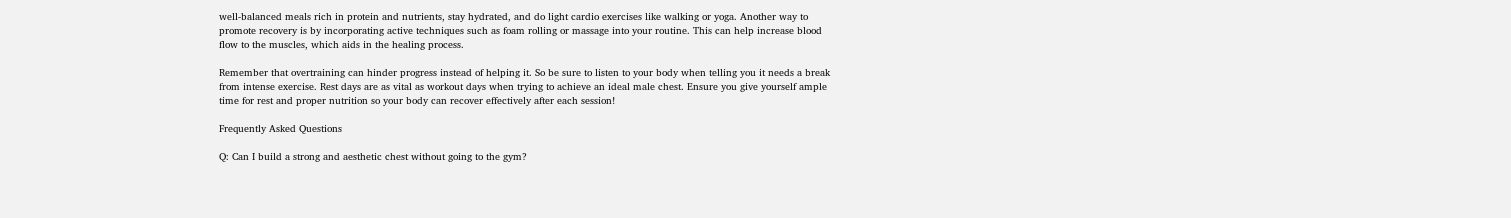well-balanced meals rich in protein and nutrients, stay hydrated, and do light cardio exercises like walking or yoga. Another way to promote recovery is by incorporating active techniques such as foam rolling or massage into your routine. This can help increase blood flow to the muscles, which aids in the healing process.

Remember that overtraining can hinder progress instead of helping it. So be sure to listen to your body when telling you it needs a break from intense exercise. Rest days are as vital as workout days when trying to achieve an ideal male chest. Ensure you give yourself ample time for rest and proper nutrition so your body can recover effectively after each session!

Frequently Asked Questions

Q: Can I build a strong and aesthetic chest without going to the gym?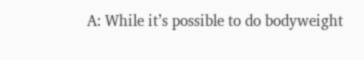A: While it’s possible to do bodyweight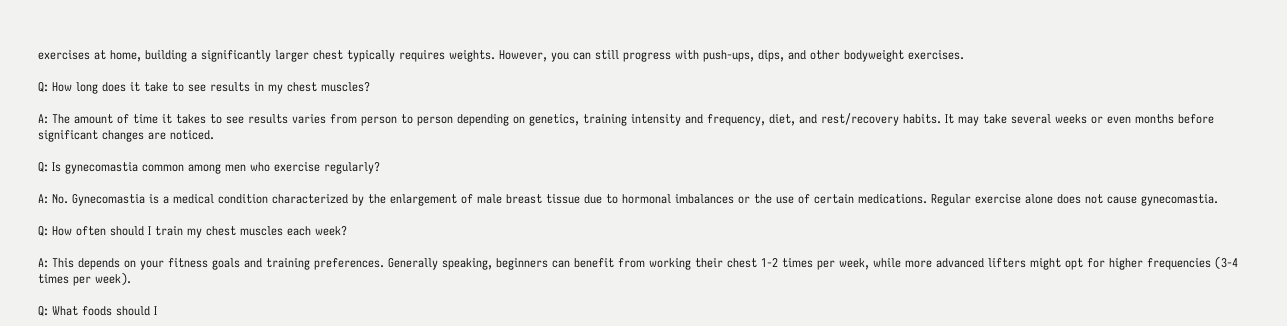exercises at home, building a significantly larger chest typically requires weights. However, you can still progress with push-ups, dips, and other bodyweight exercises.

Q: How long does it take to see results in my chest muscles?

A: The amount of time it takes to see results varies from person to person depending on genetics, training intensity and frequency, diet, and rest/recovery habits. It may take several weeks or even months before significant changes are noticed.

Q: Is gynecomastia common among men who exercise regularly?

A: No. Gynecomastia is a medical condition characterized by the enlargement of male breast tissue due to hormonal imbalances or the use of certain medications. Regular exercise alone does not cause gynecomastia.

Q: How often should I train my chest muscles each week?

A: This depends on your fitness goals and training preferences. Generally speaking, beginners can benefit from working their chest 1-2 times per week, while more advanced lifters might opt for higher frequencies (3-4 times per week).

Q: What foods should I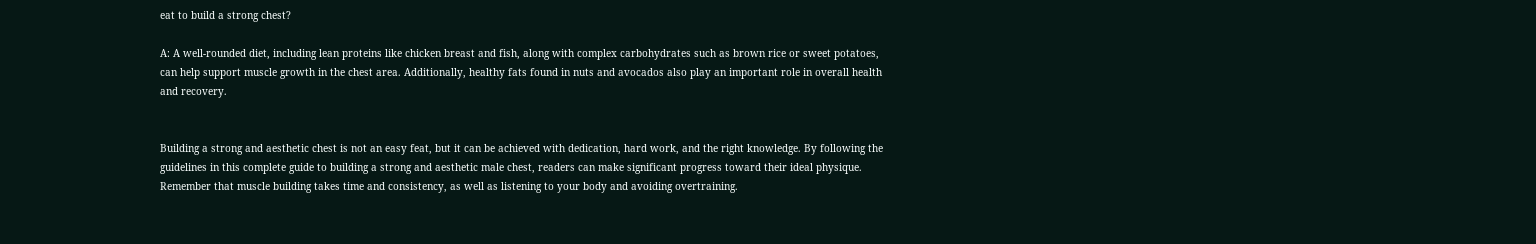eat to build a strong chest?

A: A well-rounded diet, including lean proteins like chicken breast and fish, along with complex carbohydrates such as brown rice or sweet potatoes, can help support muscle growth in the chest area. Additionally, healthy fats found in nuts and avocados also play an important role in overall health and recovery.


Building a strong and aesthetic chest is not an easy feat, but it can be achieved with dedication, hard work, and the right knowledge. By following the guidelines in this complete guide to building a strong and aesthetic male chest, readers can make significant progress toward their ideal physique. Remember that muscle building takes time and consistency, as well as listening to your body and avoiding overtraining.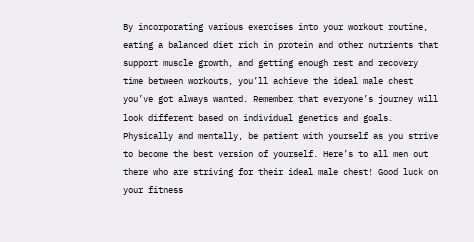By incorporating various exercises into your workout routine, eating a balanced diet rich in protein and other nutrients that support muscle growth, and getting enough rest and recovery time between workouts, you’ll achieve the ideal male chest you’ve got always wanted. Remember that everyone’s journey will look different based on individual genetics and goals. Physically and mentally, be patient with yourself as you strive to become the best version of yourself. Here’s to all men out there who are striving for their ideal male chest! Good luck on your fitness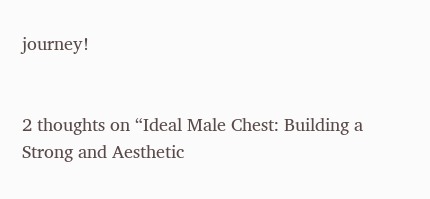journey!


2 thoughts on “Ideal Male Chest: Building a Strong and Aesthetic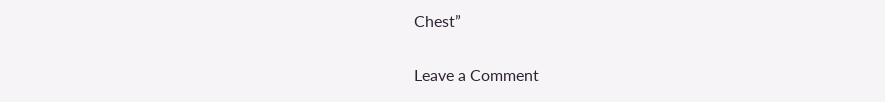Chest”

Leave a Comment